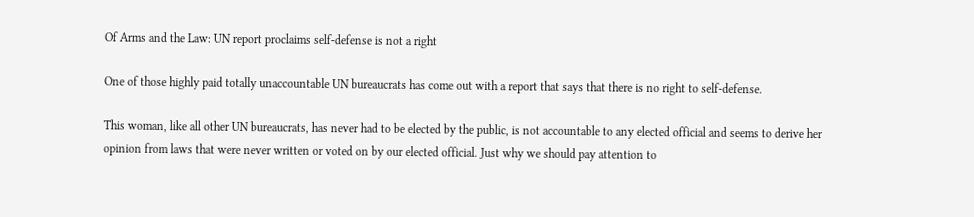Of Arms and the Law: UN report proclaims self-defense is not a right

One of those highly paid totally unaccountable UN bureaucrats has come out with a report that says that there is no right to self-defense.

This woman, like all other UN bureaucrats, has never had to be elected by the public, is not accountable to any elected official and seems to derive her opinion from laws that were never written or voted on by our elected official. Just why we should pay attention to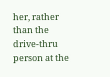her, rather than the drive-thru person at the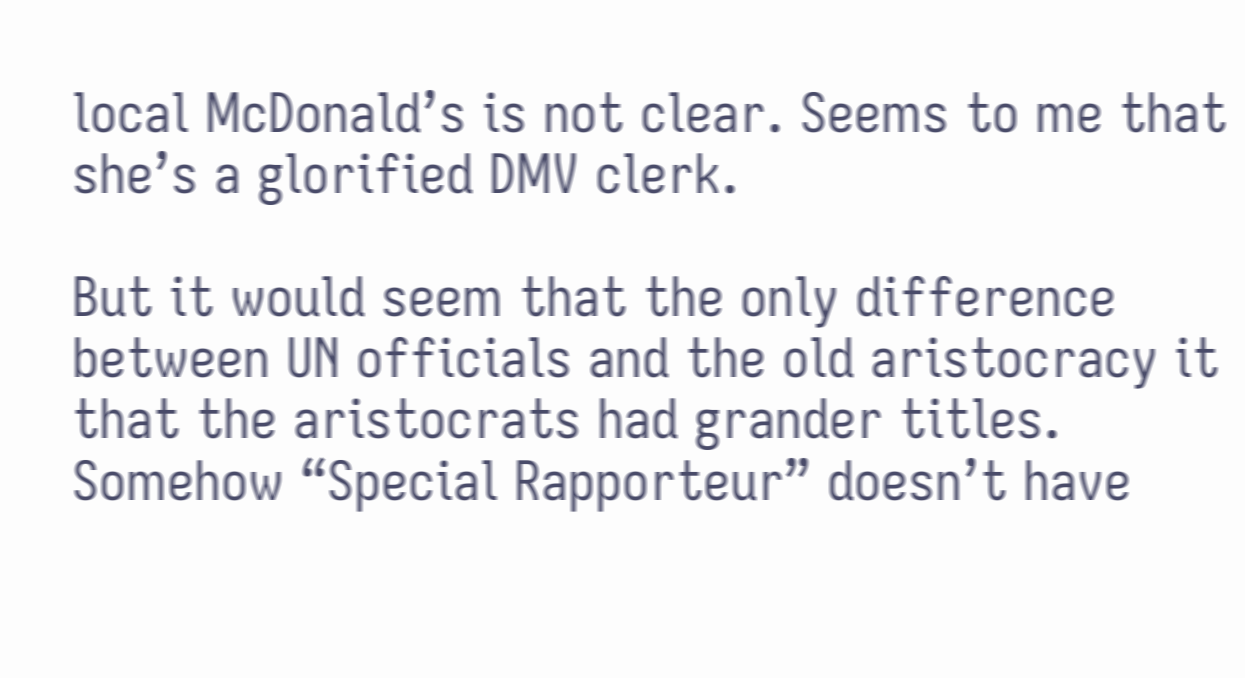local McDonald’s is not clear. Seems to me that she’s a glorified DMV clerk.

But it would seem that the only difference between UN officials and the old aristocracy it that the aristocrats had grander titles. Somehow “Special Rapporteur” doesn’t have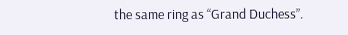the same ring as “Grand Duchess”.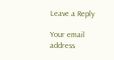Leave a Reply

Your email address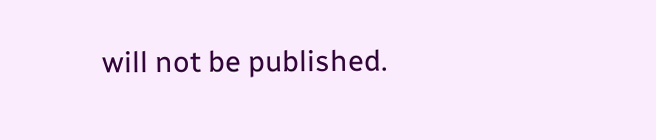will not be published.